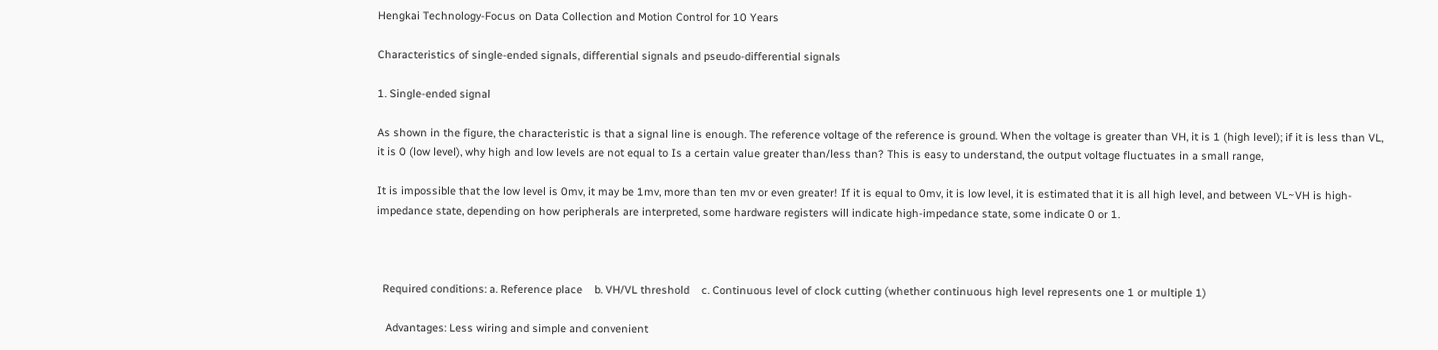Hengkai Technology-Focus on Data Collection and Motion Control for 10 Years

Characteristics of single-ended signals, differential signals and pseudo-differential signals

1. Single-ended signal

As shown in the figure, the characteristic is that a signal line is enough. The reference voltage of the reference is ground. When the voltage is greater than VH, it is 1 (high level); if it is less than VL, it is 0 (low level), why high and low levels are not equal to Is a certain value greater than/less than? This is easy to understand, the output voltage fluctuates in a small range,

It is impossible that the low level is 0mv, it may be 1mv, more than ten mv or even greater! If it is equal to 0mv, it is low level, it is estimated that it is all high level, and between VL~VH is high-impedance state, depending on how peripherals are interpreted, some hardware registers will indicate high-impedance state, some indicate 0 or 1.



  Required conditions: a. Reference place    b. VH/VL threshold    c. Continuous level of clock cutting (whether continuous high level represents one 1 or multiple 1)

   Advantages: Less wiring and simple and convenient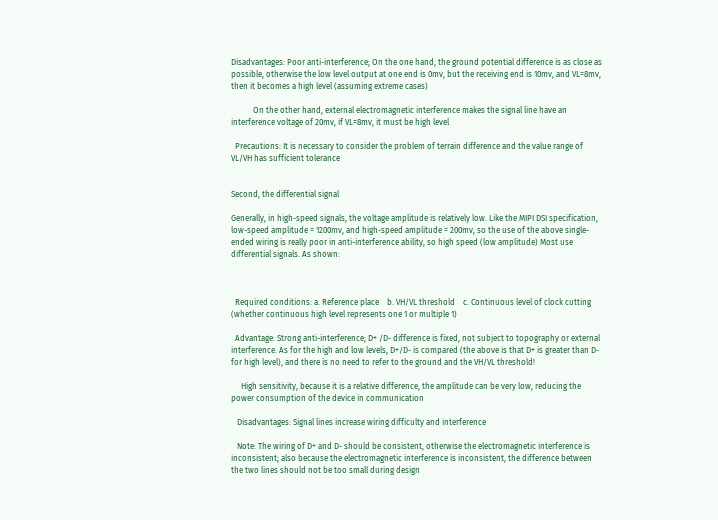Disadvantages: Poor anti-interference; On the one hand, the ground potential difference is as close as possible, otherwise the low level output at one end is 0mv, but the receiving end is 10mv, and VL=8mv, then it becomes a high level (assuming extreme cases)

           On the other hand, external electromagnetic interference makes the signal line have an interference voltage of 20mv, if VL=8mv, it must be high level

  Precautions: It is necessary to consider the problem of terrain difference and the value range of VL/VH has sufficient tolerance


Second, the differential signal

Generally, in high-speed signals, the voltage amplitude is relatively low. Like the MIPI DSI specification, low-speed amplitude = 1200mv, and high-speed amplitude = 200mv, so the use of the above single-ended wiring is really poor in anti-interference ability, so high speed (low amplitude) Most use differential signals. As shown:



  Required conditions: a. Reference place    b. VH/VL threshold    c. Continuous level of clock cutting (whether continuous high level represents one 1 or multiple 1)

  Advantage: Strong anti-interference; D+ /D- difference is fixed, not subject to topography or external interference. As for the high and low levels, D+/D- is compared (the above is that D+ is greater than D- for high level), and there is no need to refer to the ground and the VH/VL threshold!

     High sensitivity, because it is a relative difference, the amplitude can be very low, reducing the power consumption of the device in communication

   Disadvantages: Signal lines increase wiring difficulty and interference

   Note: The wiring of D+ and D- should be consistent, otherwise the electromagnetic interference is inconsistent; also because the electromagnetic interference is inconsistent, the difference between the two lines should not be too small during design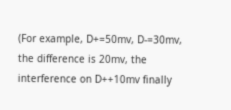(For example, D+=50mv, D-=30mv, the difference is 20mv, the interference on D++10mv finally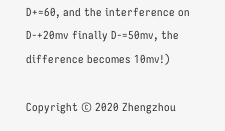D+=60, and the interference on D-+20mv finally D-=50mv, the difference becomes 10mv!)

Copyright © 2020 Zhengzhou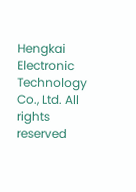Hengkai Electronic Technology Co., Ltd. All rights reserved